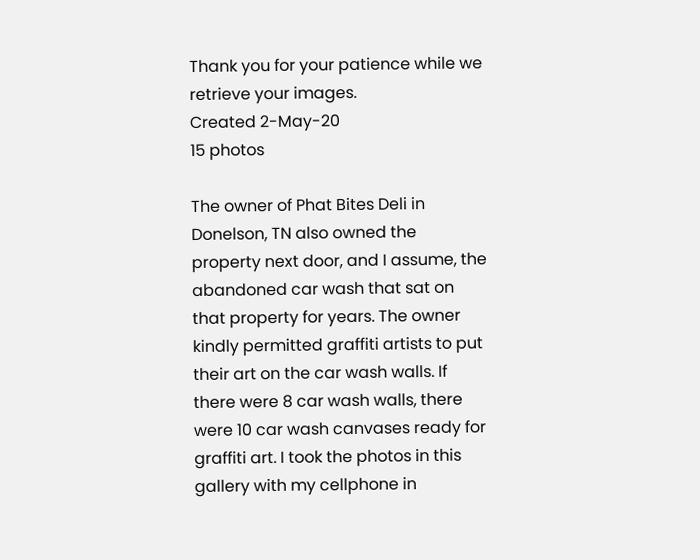Thank you for your patience while we retrieve your images.
Created 2-May-20
15 photos

The owner of Phat Bites Deli in Donelson, TN also owned the property next door, and I assume, the abandoned car wash that sat on that property for years. The owner kindly permitted graffiti artists to put their art on the car wash walls. If there were 8 car wash walls, there were 10 car wash canvases ready for graffiti art. I took the photos in this gallery with my cellphone in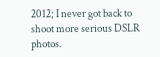2012; I never got back to shoot more serious DSLR photos.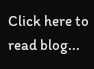Click here to read blog...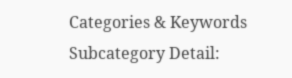Categories & Keywords
Subcategory Detail: